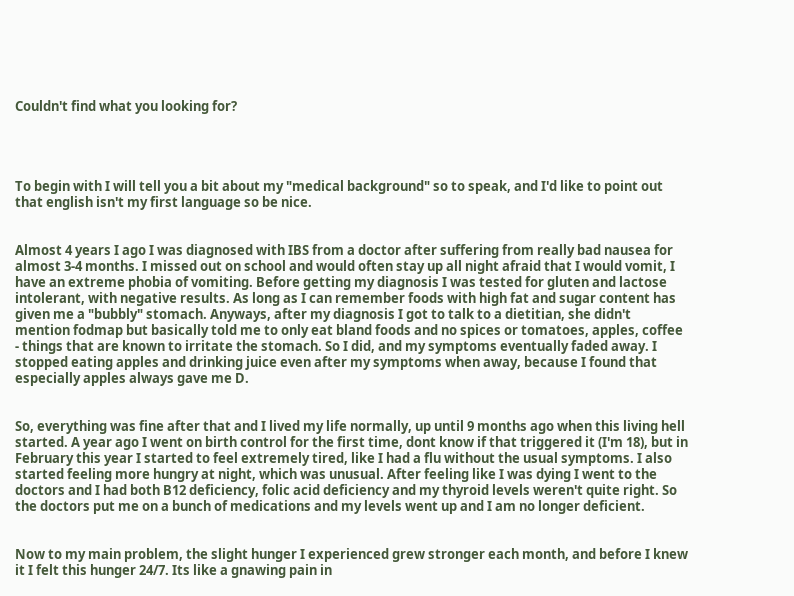Couldn't find what you looking for?




To begin with I will tell you a bit about my "medical background" so to speak, and I'd like to point out that english isn't my first language so be nice.


Almost 4 years I ago I was diagnosed with IBS from a doctor after suffering from really bad nausea for almost 3-4 months. I missed out on school and would often stay up all night afraid that I would vomit, I have an extreme phobia of vomiting. Before getting my diagnosis I was tested for gluten and lactose intolerant, with negative results. As long as I can remember foods with high fat and sugar content has given me a "bubbly" stomach. Anyways, after my diagnosis I got to talk to a dietitian, she didn't mention fodmap but basically told me to only eat bland foods and no spices or tomatoes, apples, coffee - things that are known to irritate the stomach. So I did, and my symptoms eventually faded away. I stopped eating apples and drinking juice even after my symptoms when away, because I found that especially apples always gave me D.


So, everything was fine after that and I lived my life normally, up until 9 months ago when this living hell started. A year ago I went on birth control for the first time, dont know if that triggered it (I'm 18), but in February this year I started to feel extremely tired, like I had a flu without the usual symptoms. I also started feeling more hungry at night, which was unusual. After feeling like I was dying I went to the doctors and I had both B12 deficiency, folic acid deficiency and my thyroid levels weren't quite right. So the doctors put me on a bunch of medications and my levels went up and I am no longer deficient.


Now to my main problem, the slight hunger I experienced grew stronger each month, and before I knew it I felt this hunger 24/7. Its like a gnawing pain in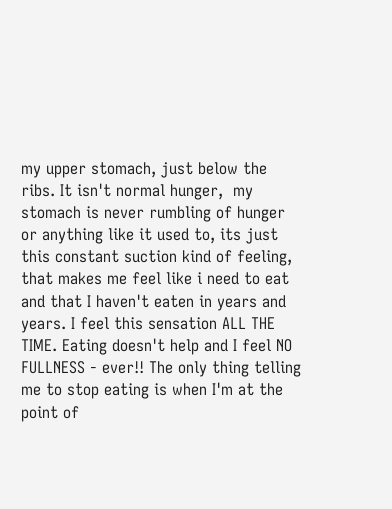my upper stomach, just below the ribs. It isn't normal hunger,  my stomach is never rumbling of hunger or anything like it used to, its just this constant suction kind of feeling, that makes me feel like i need to eat and that I haven't eaten in years and years. I feel this sensation ALL THE TIME. Eating doesn't help and I feel NO FULLNESS - ever!! The only thing telling me to stop eating is when I'm at the point of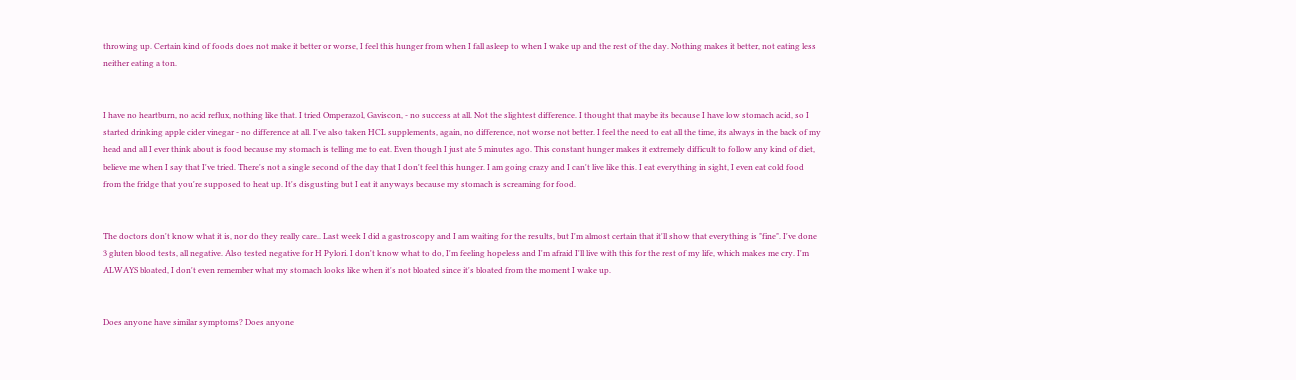throwing up. Certain kind of foods does not make it better or worse, I feel this hunger from when I fall asleep to when I wake up and the rest of the day. Nothing makes it better, not eating less neither eating a ton.


I have no heartburn, no acid reflux, nothing like that. I tried Omperazol, Gaviscon, - no success at all. Not the slightest difference. I thought that maybe its because I have low stomach acid, so I started drinking apple cider vinegar - no difference at all. I've also taken HCL supplements, again, no difference, not worse not better. I feel the need to eat all the time, its always in the back of my head and all I ever think about is food because my stomach is telling me to eat. Even though I just ate 5 minutes ago. This constant hunger makes it extremely difficult to follow any kind of diet, believe me when I say that I've tried. There's not a single second of the day that I don't feel this hunger. I am going crazy and I can't live like this. I eat everything in sight, I even eat cold food from the fridge that you're supposed to heat up. It's disgusting but I eat it anyways because my stomach is screaming for food.


The doctors don't know what it is, nor do they really care.. Last week I did a gastroscopy and I am waiting for the results, but I'm almost certain that it'll show that everything is "fine". I've done 3 gluten blood tests, all negative. Also tested negative for H Pylori. I don't know what to do, I'm feeling hopeless and I'm afraid I'll live with this for the rest of my life, which makes me cry. I'm ALWAYS bloated, I don't even remember what my stomach looks like when it's not bloated since it's bloated from the moment I wake up.


Does anyone have similar symptoms? Does anyone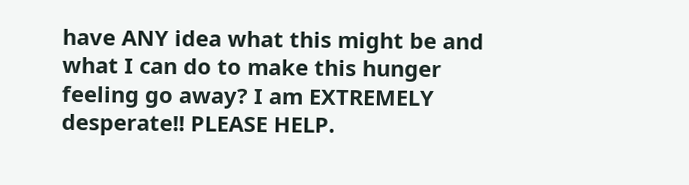have ANY idea what this might be and what I can do to make this hunger feeling go away? I am EXTREMELY desperate!! PLEASE HELP.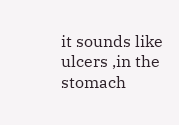it sounds like ulcers ,in the stomach